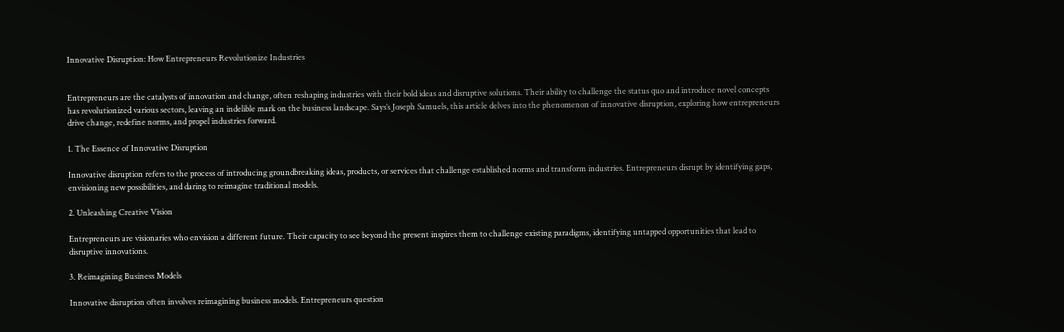Innovative Disruption: How Entrepreneurs Revolutionize Industries


Entrepreneurs are the catalysts of innovation and change, often reshaping industries with their bold ideas and disruptive solutions. Their ability to challenge the status quo and introduce novel concepts has revolutionized various sectors, leaving an indelible mark on the business landscape. Says’s Joseph Samuels, this article delves into the phenomenon of innovative disruption, exploring how entrepreneurs drive change, redefine norms, and propel industries forward.

1. The Essence of Innovative Disruption

Innovative disruption refers to the process of introducing groundbreaking ideas, products, or services that challenge established norms and transform industries. Entrepreneurs disrupt by identifying gaps, envisioning new possibilities, and daring to reimagine traditional models.

2. Unleashing Creative Vision

Entrepreneurs are visionaries who envision a different future. Their capacity to see beyond the present inspires them to challenge existing paradigms, identifying untapped opportunities that lead to disruptive innovations.

3. Reimagining Business Models

Innovative disruption often involves reimagining business models. Entrepreneurs question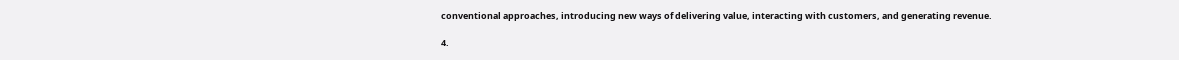conventional approaches, introducing new ways of delivering value, interacting with customers, and generating revenue.

4.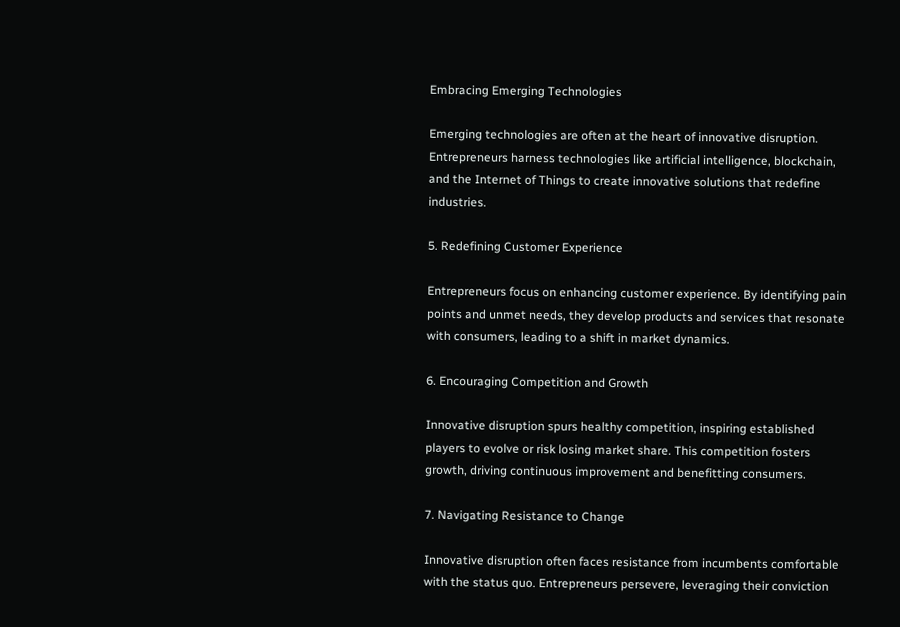Embracing Emerging Technologies

Emerging technologies are often at the heart of innovative disruption. Entrepreneurs harness technologies like artificial intelligence, blockchain, and the Internet of Things to create innovative solutions that redefine industries.

5. Redefining Customer Experience

Entrepreneurs focus on enhancing customer experience. By identifying pain points and unmet needs, they develop products and services that resonate with consumers, leading to a shift in market dynamics.

6. Encouraging Competition and Growth

Innovative disruption spurs healthy competition, inspiring established players to evolve or risk losing market share. This competition fosters growth, driving continuous improvement and benefitting consumers.

7. Navigating Resistance to Change

Innovative disruption often faces resistance from incumbents comfortable with the status quo. Entrepreneurs persevere, leveraging their conviction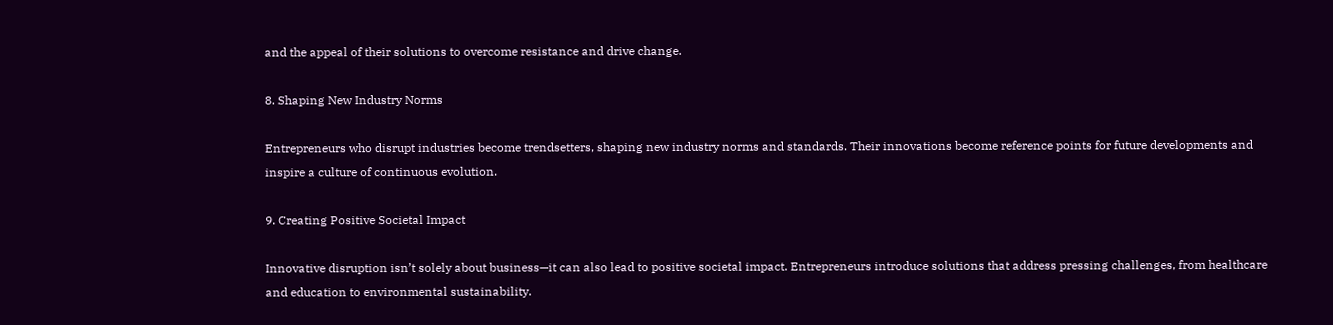and the appeal of their solutions to overcome resistance and drive change.

8. Shaping New Industry Norms

Entrepreneurs who disrupt industries become trendsetters, shaping new industry norms and standards. Their innovations become reference points for future developments and inspire a culture of continuous evolution.

9. Creating Positive Societal Impact

Innovative disruption isn’t solely about business—it can also lead to positive societal impact. Entrepreneurs introduce solutions that address pressing challenges, from healthcare and education to environmental sustainability.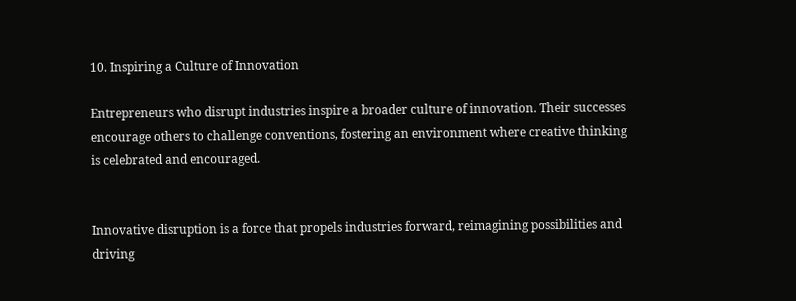10. Inspiring a Culture of Innovation

Entrepreneurs who disrupt industries inspire a broader culture of innovation. Their successes encourage others to challenge conventions, fostering an environment where creative thinking is celebrated and encouraged.


Innovative disruption is a force that propels industries forward, reimagining possibilities and driving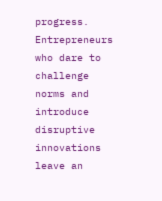progress. Entrepreneurs who dare to challenge norms and introduce disruptive innovations leave an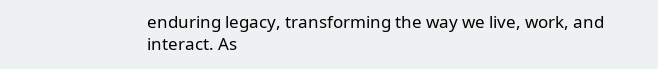enduring legacy, transforming the way we live, work, and interact. As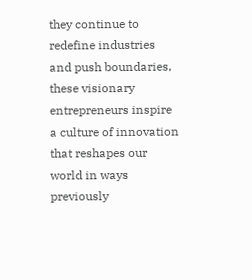they continue to redefine industries and push boundaries, these visionary entrepreneurs inspire a culture of innovation that reshapes our world in ways previously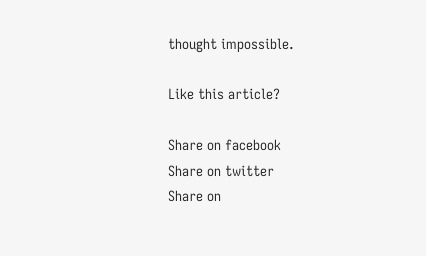thought impossible.

Like this article?

Share on facebook
Share on twitter
Share on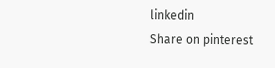linkedin
Share on pinterest